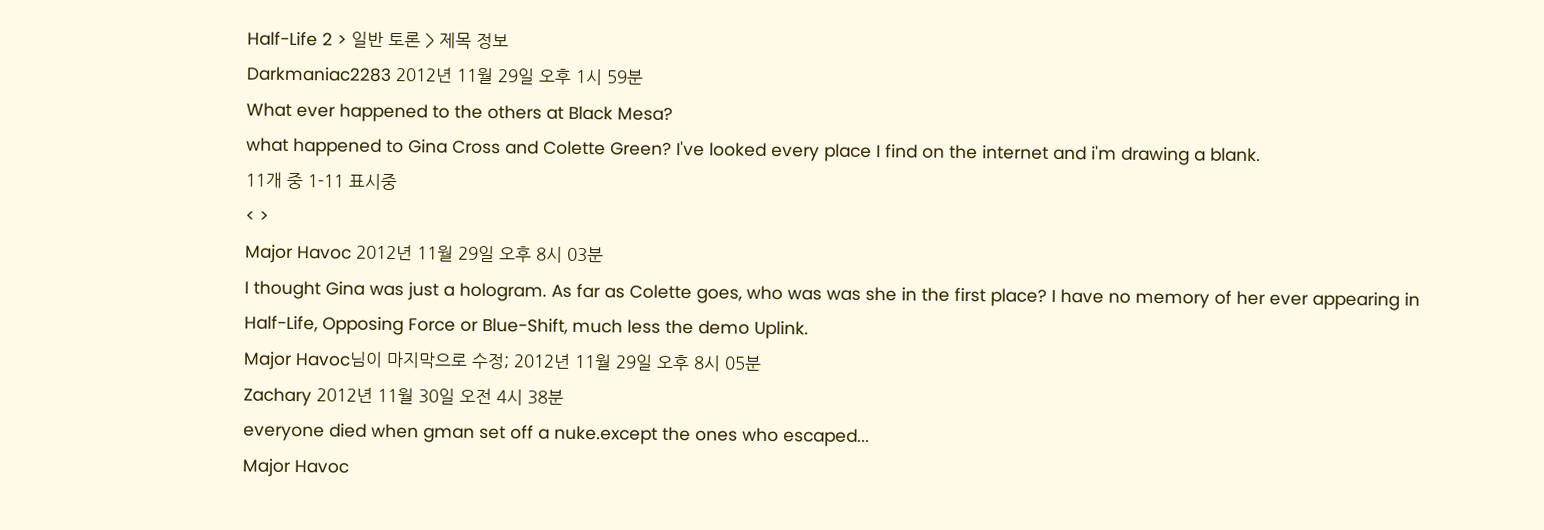Half-Life 2 > 일반 토론 > 제목 정보
Darkmaniac2283 2012년 11월 29일 오후 1시 59분
What ever happened to the others at Black Mesa?
what happened to Gina Cross and Colette Green? I've looked every place I find on the internet and i'm drawing a blank.
11개 중 1-11 표시중
< >
Major Havoc 2012년 11월 29일 오후 8시 03분
I thought Gina was just a hologram. As far as Colette goes, who was was she in the first place? I have no memory of her ever appearing in Half-Life, Opposing Force or Blue-Shift, much less the demo Uplink.
Major Havoc님이 마지막으로 수정; 2012년 11월 29일 오후 8시 05분
Zachary 2012년 11월 30일 오전 4시 38분
everyone died when gman set off a nuke.except the ones who escaped...
Major Havoc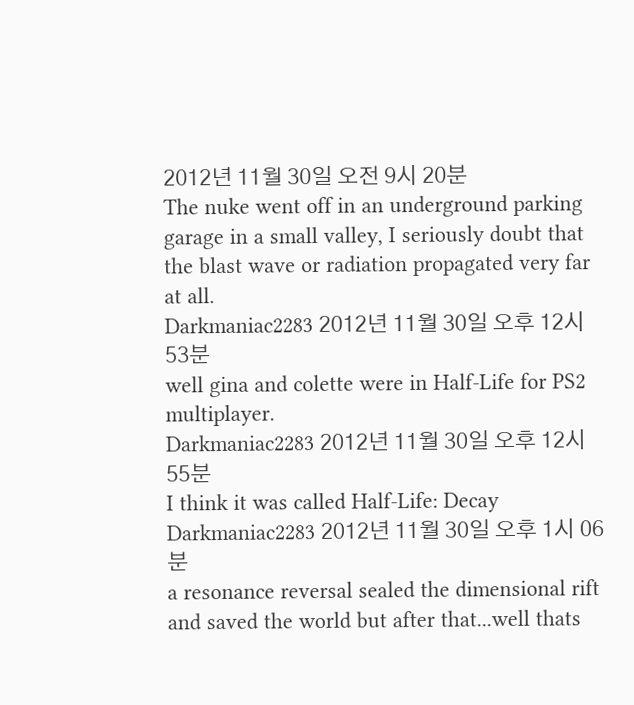2012년 11월 30일 오전 9시 20분
The nuke went off in an underground parking garage in a small valley, I seriously doubt that the blast wave or radiation propagated very far at all.
Darkmaniac2283 2012년 11월 30일 오후 12시 53분
well gina and colette were in Half-Life for PS2 multiplayer.
Darkmaniac2283 2012년 11월 30일 오후 12시 55분
I think it was called Half-Life: Decay
Darkmaniac2283 2012년 11월 30일 오후 1시 06분
a resonance reversal sealed the dimensional rift and saved the world but after that...well thats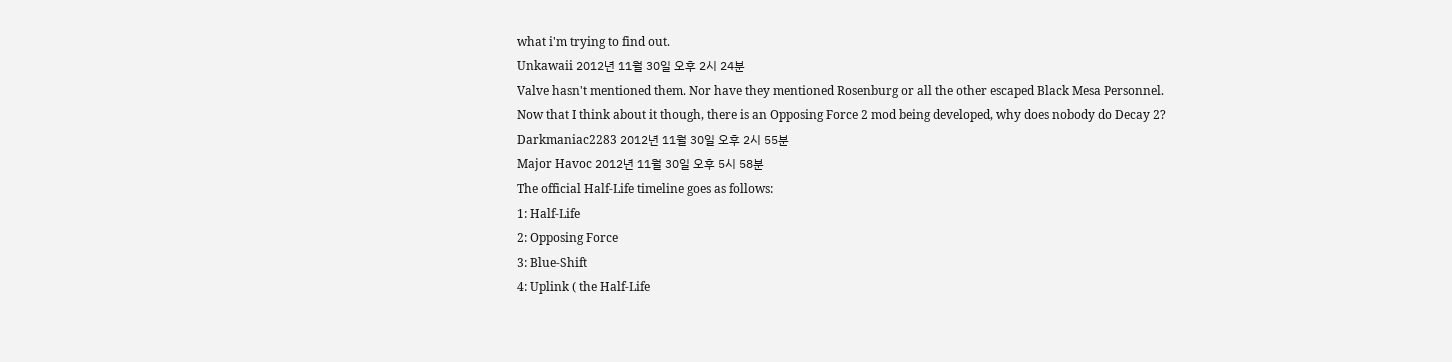what i'm trying to find out.
Unkawaii 2012년 11월 30일 오후 2시 24분
Valve hasn't mentioned them. Nor have they mentioned Rosenburg or all the other escaped Black Mesa Personnel. Now that I think about it though, there is an Opposing Force 2 mod being developed, why does nobody do Decay 2?
Darkmaniac2283 2012년 11월 30일 오후 2시 55분
Major Havoc 2012년 11월 30일 오후 5시 58분
The official Half-Life timeline goes as follows:
1: Half-Life
2: Opposing Force
3: Blue-Shift
4: Uplink ( the Half-Life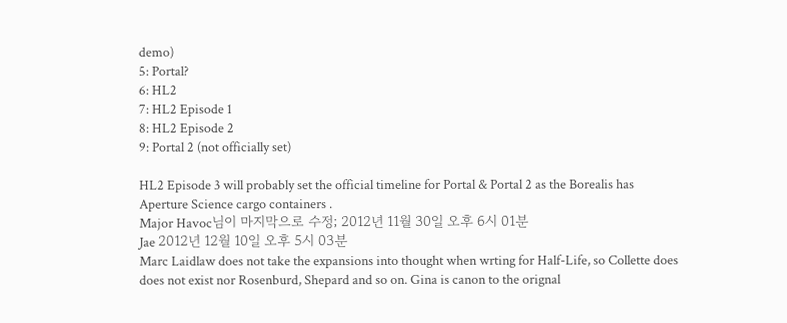demo)
5: Portal?
6: HL2
7: HL2 Episode 1
8: HL2 Episode 2
9: Portal 2 (not officially set)

HL2 Episode 3 will probably set the official timeline for Portal & Portal 2 as the Borealis has Aperture Science cargo containers .
Major Havoc님이 마지막으로 수정; 2012년 11월 30일 오후 6시 01분
Jae 2012년 12월 10일 오후 5시 03분
Marc Laidlaw does not take the expansions into thought when wrting for Half-Life, so Collette does does not exist nor Rosenburd, Shepard and so on. Gina is canon to the orignal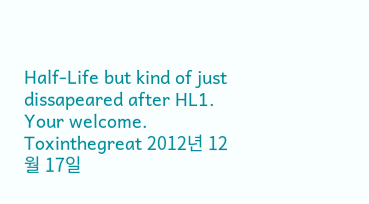Half-Life but kind of just dissapeared after HL1. Your welcome.
Toxinthegreat 2012년 12월 17일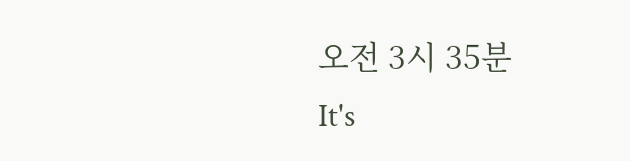오전 3시 35분
It's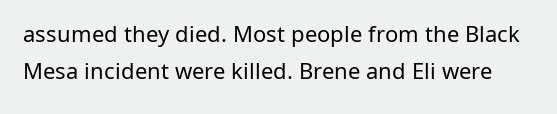assumed they died. Most people from the Black Mesa incident were killed. Brene and Eli were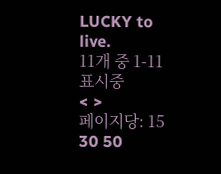LUCKY to live.
11개 중 1-11 표시중
< >
페이지당: 15 30 50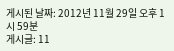게시된 날짜: 2012년 11월 29일 오후 1시 59분
게시글: 11